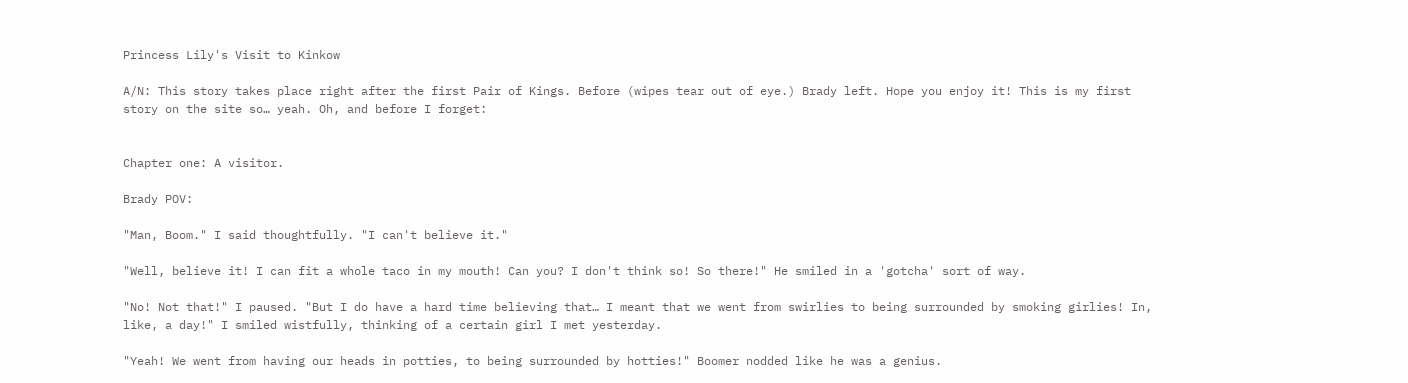Princess Lily's Visit to Kinkow

A/N: This story takes place right after the first Pair of Kings. Before (wipes tear out of eye.) Brady left. Hope you enjoy it! This is my first story on the site so… yeah. Oh, and before I forget:


Chapter one: A visitor.

Brady POV:

"Man, Boom." I said thoughtfully. "I can't believe it."

"Well, believe it! I can fit a whole taco in my mouth! Can you? I don't think so! So there!" He smiled in a 'gotcha' sort of way.

"No! Not that!" I paused. "But I do have a hard time believing that… I meant that we went from swirlies to being surrounded by smoking girlies! In, like, a day!" I smiled wistfully, thinking of a certain girl I met yesterday.

"Yeah! We went from having our heads in potties, to being surrounded by hotties!" Boomer nodded like he was a genius.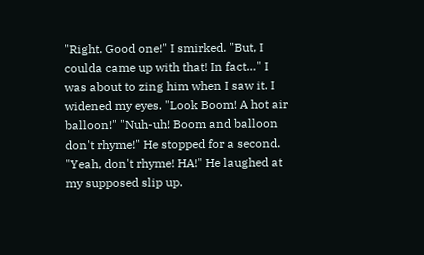"Right. Good one!" I smirked. "But, I coulda came up with that! In fact…" I was about to zing him when I saw it. I widened my eyes. "Look Boom! A hot air balloon!" "Nuh-uh! Boom and balloon don't rhyme!" He stopped for a second. "Yeah, don't rhyme! HA!" He laughed at my supposed slip up.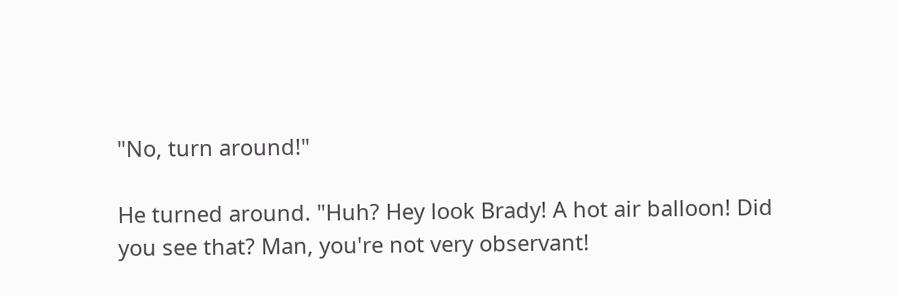"No, turn around!"

He turned around. "Huh? Hey look Brady! A hot air balloon! Did you see that? Man, you're not very observant!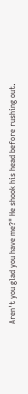Aren't you glad you have me?" He shook his head before rushing out.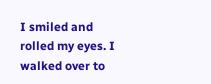I smiled and rolled my eyes. I walked over to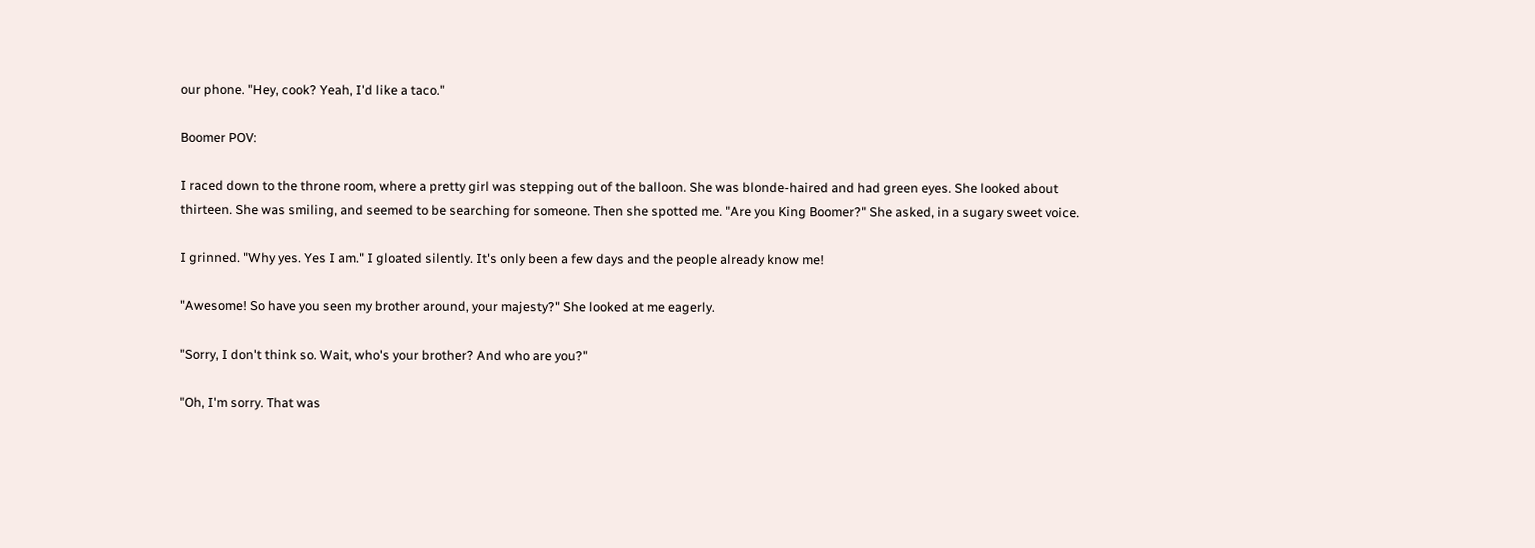our phone. "Hey, cook? Yeah, I'd like a taco."

Boomer POV:

I raced down to the throne room, where a pretty girl was stepping out of the balloon. She was blonde-haired and had green eyes. She looked about thirteen. She was smiling, and seemed to be searching for someone. Then she spotted me. "Are you King Boomer?" She asked, in a sugary sweet voice.

I grinned. "Why yes. Yes I am." I gloated silently. It's only been a few days and the people already know me!

"Awesome! So have you seen my brother around, your majesty?" She looked at me eagerly.

"Sorry, I don't think so. Wait, who's your brother? And who are you?"

"Oh, I'm sorry. That was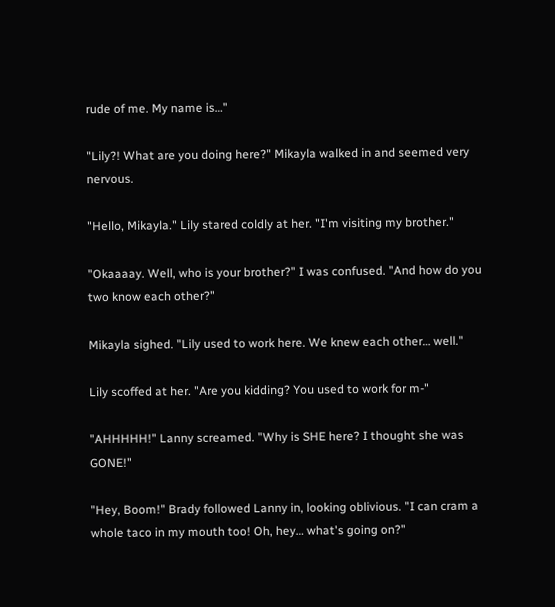rude of me. My name is…"

"Lily?! What are you doing here?" Mikayla walked in and seemed very nervous.

"Hello, Mikayla." Lily stared coldly at her. "I'm visiting my brother."

"Okaaaay. Well, who is your brother?" I was confused. "And how do you two know each other?"

Mikayla sighed. "Lily used to work here. We knew each other… well."

Lily scoffed at her. "Are you kidding? You used to work for m-"

"AHHHHH!" Lanny screamed. "Why is SHE here? I thought she was GONE!"

"Hey, Boom!" Brady followed Lanny in, looking oblivious. "I can cram a whole taco in my mouth too! Oh, hey… what's going on?"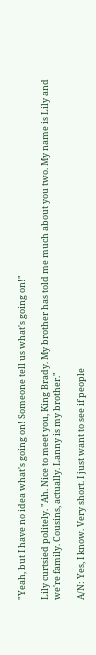"Yeah, but I have no idea what's going on! Someone tell us what's going on!"

Lily curtsied politely. "Ah. Nice to meet you, King Brady. My brother has told me much about you two. My name is Lily and we're family. Cousins, actually. Lanny is my brother."

A/N: Yes, I know. Very short. I just want to see if people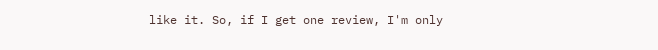like it. So, if I get one review, I'm only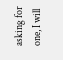asking for one, I will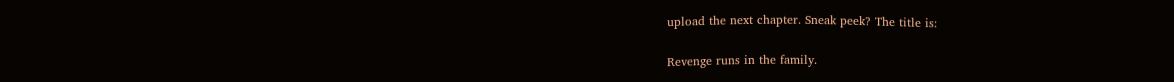upload the next chapter. Sneak peek? The title is:

Revenge runs in the family.